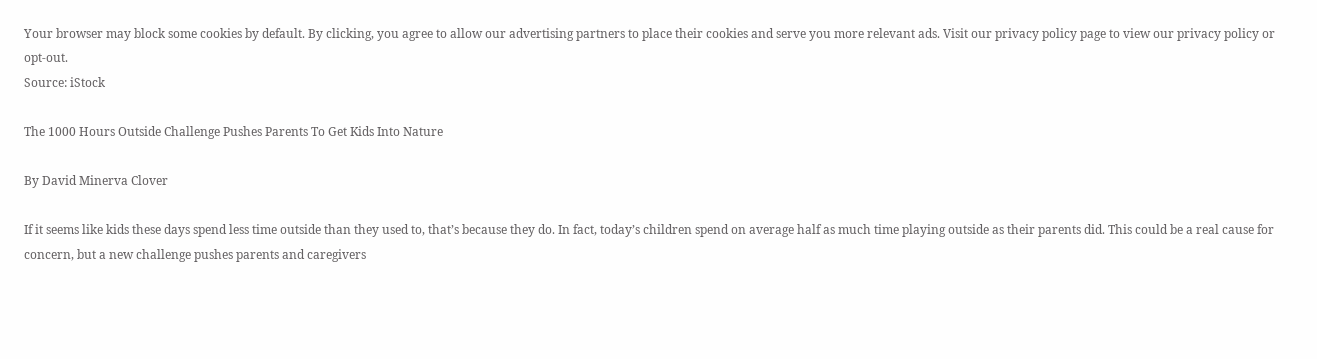Your browser may block some cookies by default. By clicking, you agree to allow our advertising partners to place their cookies and serve you more relevant ads. Visit our privacy policy page to view our privacy policy or opt-out.
Source: iStock

The 1000 Hours Outside Challenge Pushes Parents To Get Kids Into Nature

By David Minerva Clover

If it seems like kids these days spend less time outside than they used to, that’s because they do. In fact, today’s children spend on average half as much time playing outside as their parents did. This could be a real cause for concern, but a new challenge pushes parents and caregivers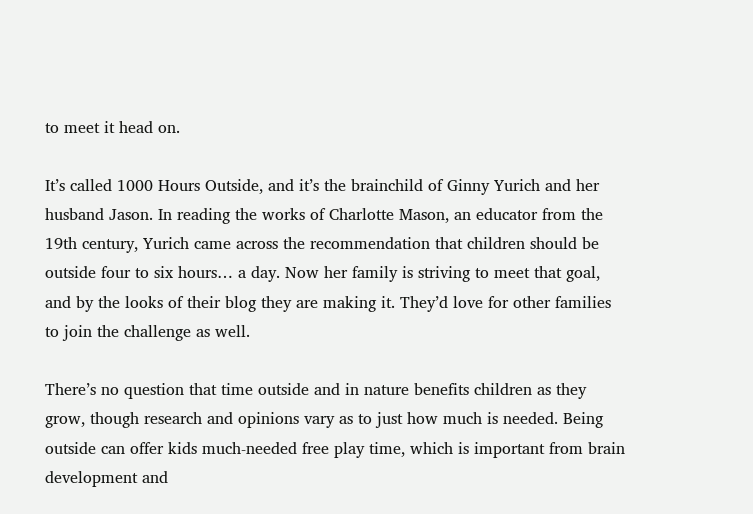to meet it head on.

It’s called 1000 Hours Outside, and it’s the brainchild of Ginny Yurich and her husband Jason. In reading the works of Charlotte Mason, an educator from the 19th century, Yurich came across the recommendation that children should be outside four to six hours… a day. Now her family is striving to meet that goal, and by the looks of their blog they are making it. They’d love for other families to join the challenge as well.

There’s no question that time outside and in nature benefits children as they grow, though research and opinions vary as to just how much is needed. Being outside can offer kids much-needed free play time, which is important from brain development and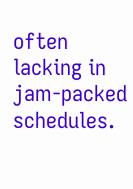often lacking in jam-packed schedules.